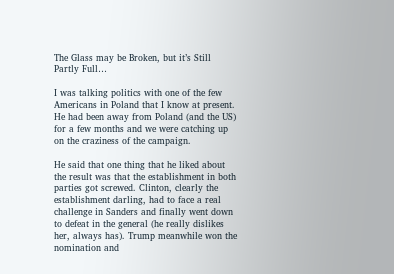The Glass may be Broken, but it’s Still Partly Full…

I was talking politics with one of the few Americans in Poland that I know at present. He had been away from Poland (and the US) for a few months and we were catching up on the craziness of the campaign.

He said that one thing that he liked about the result was that the establishment in both parties got screwed. Clinton, clearly the establishment darling, had to face a real challenge in Sanders and finally went down to defeat in the general (he really dislikes her, always has). Trump meanwhile won the nomination and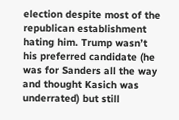election despite most of the republican establishment hating him. Trump wasn’t his preferred candidate (he was for Sanders all the way and thought Kasich was underrated) but still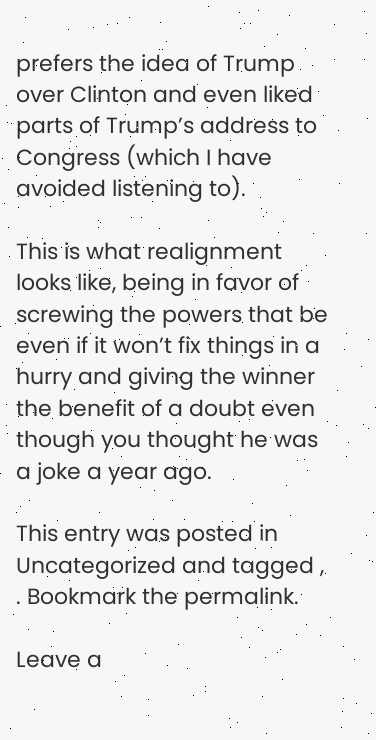prefers the idea of Trump over Clinton and even liked parts of Trump’s address to Congress (which I have avoided listening to).

This is what realignment looks like, being in favor of screwing the powers that be even if it won’t fix things in a hurry and giving the winner the benefit of a doubt even though you thought he was a joke a year ago.

This entry was posted in Uncategorized and tagged , . Bookmark the permalink.

Leave a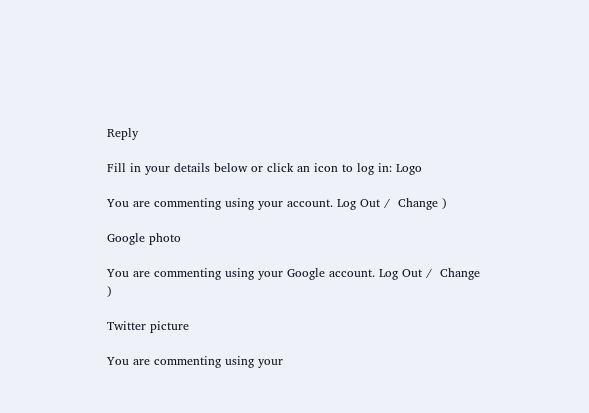Reply

Fill in your details below or click an icon to log in: Logo

You are commenting using your account. Log Out /  Change )

Google photo

You are commenting using your Google account. Log Out /  Change )

Twitter picture

You are commenting using your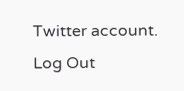Twitter account. Log Out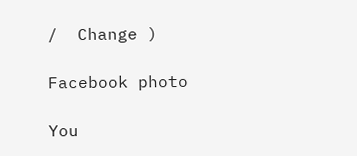/  Change )

Facebook photo

You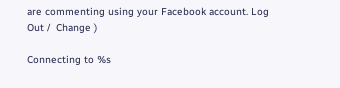are commenting using your Facebook account. Log Out /  Change )

Connecting to %s